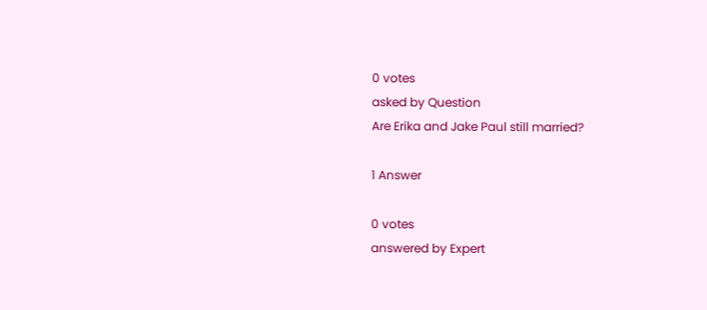0 votes
asked by Question
Are Erika and Jake Paul still married?

1 Answer

0 votes
answered by Expert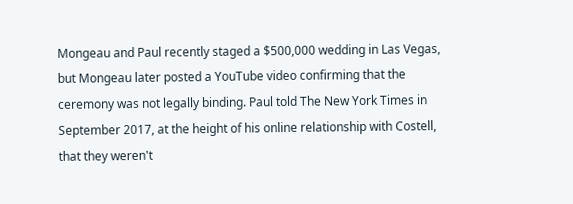Mongeau and Paul recently staged a $500,000 wedding in Las Vegas, but Mongeau later posted a YouTube video confirming that the ceremony was not legally binding. Paul told The New York Times in September 2017, at the height of his online relationship with Costell, that they weren't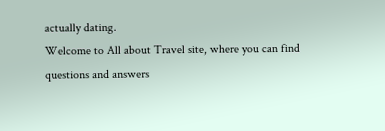actually dating.
Welcome to All about Travel site, where you can find questions and answers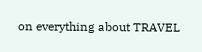on everything about TRAVEL